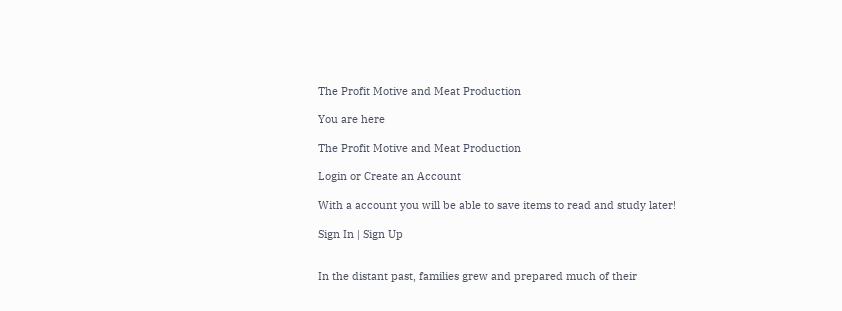The Profit Motive and Meat Production

You are here

The Profit Motive and Meat Production

Login or Create an Account

With a account you will be able to save items to read and study later!

Sign In | Sign Up


In the distant past, families grew and prepared much of their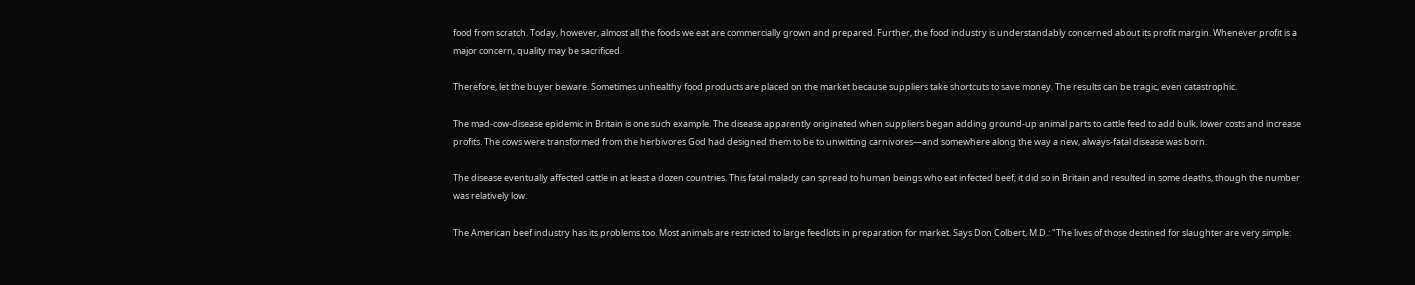food from scratch. Today, however, almost all the foods we eat are commercially grown and prepared. Further, the food industry is understandably concerned about its profit margin. Whenever profit is a major concern, quality may be sacrificed.

Therefore, let the buyer beware. Sometimes unhealthy food products are placed on the market because suppliers take shortcuts to save money. The results can be tragic, even catastrophic.

The mad-cow-disease epidemic in Britain is one such example. The disease apparently originated when suppliers began adding ground-up animal parts to cattle feed to add bulk, lower costs and increase profits. The cows were transformed from the herbivores God had designed them to be to unwitting carnivores—and somewhere along the way a new, always-fatal disease was born.

The disease eventually affected cattle in at least a dozen countries. This fatal malady can spread to human beings who eat infected beef; it did so in Britain and resulted in some deaths, though the number was relatively low.

The American beef industry has its problems too. Most animals are restricted to large feedlots in preparation for market. Says Don Colbert, M.D.: "The lives of those destined for slaughter are very simple: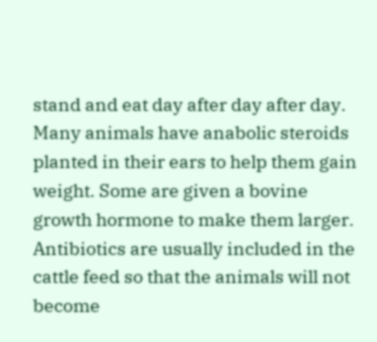stand and eat day after day after day. Many animals have anabolic steroids planted in their ears to help them gain weight. Some are given a bovine growth hormone to make them larger. Antibiotics are usually included in the cattle feed so that the animals will not become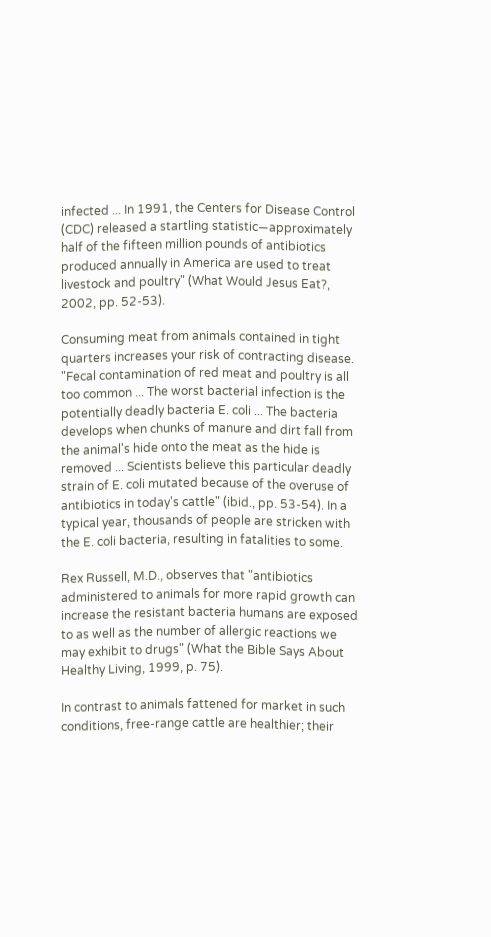infected ... In 1991, the Centers for Disease Control (CDC) released a startling statistic—approximately half of the fifteen million pounds of antibiotics produced annually in America are used to treat livestock and poultry" (What Would Jesus Eat?, 2002, pp. 52-53).

Consuming meat from animals contained in tight quarters increases your risk of contracting disease. "Fecal contamination of red meat and poultry is all too common ... The worst bacterial infection is the potentially deadly bacteria E. coli ... The bacteria develops when chunks of manure and dirt fall from the animal's hide onto the meat as the hide is removed ... Scientists believe this particular deadly strain of E. coli mutated because of the overuse of antibiotics in today's cattle" (ibid., pp. 53-54). In a typical year, thousands of people are stricken with the E. coli bacteria, resulting in fatalities to some.

Rex Russell, M.D., observes that "antibiotics administered to animals for more rapid growth can increase the resistant bacteria humans are exposed to as well as the number of allergic reactions we may exhibit to drugs" (What the Bible Says About Healthy Living, 1999, p. 75).

In contrast to animals fattened for market in such conditions, free-range cattle are healthier; their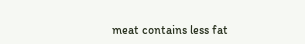meat contains less fat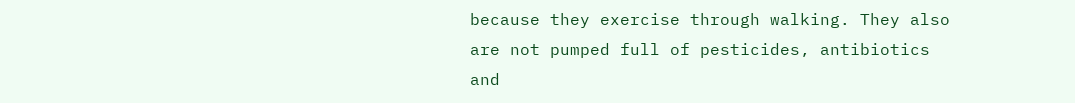because they exercise through walking. They also are not pumped full of pesticides, antibiotics and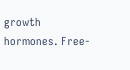growth hormones. Free-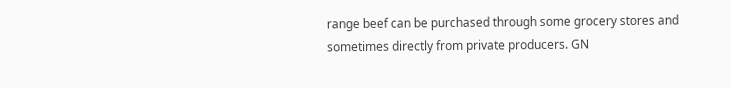range beef can be purchased through some grocery stores and sometimes directly from private producers. GN